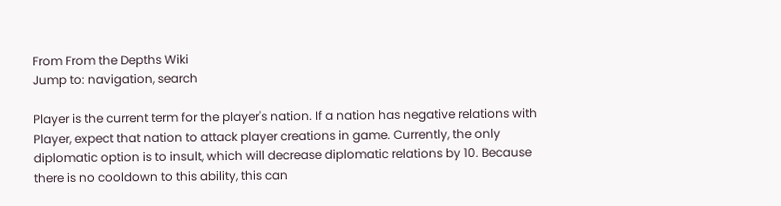From From the Depths Wiki
Jump to: navigation, search

Player is the current term for the player's nation. If a nation has negative relations with Player, expect that nation to attack player creations in game. Currently, the only diplomatic option is to insult, which will decrease diplomatic relations by 10. Because there is no cooldown to this ability, this can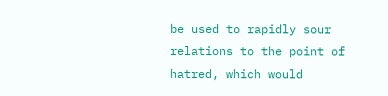be used to rapidly sour relations to the point of hatred, which would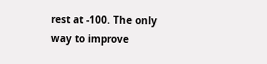rest at -100. The only way to improve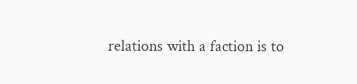relations with a faction is to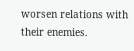worsen relations with their enemies.